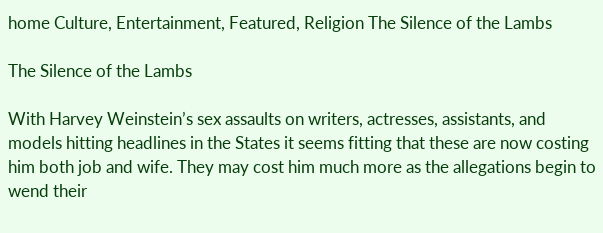home Culture, Entertainment, Featured, Religion The Silence of the Lambs

The Silence of the Lambs

With Harvey Weinstein’s sex assaults on writers, actresses, assistants, and models hitting headlines in the States it seems fitting that these are now costing him both job and wife. They may cost him much more as the allegations begin to wend their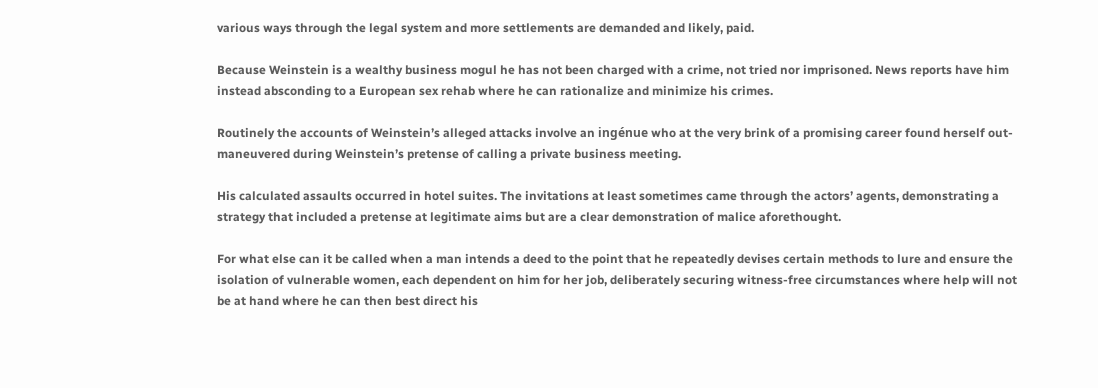various ways through the legal system and more settlements are demanded and likely, paid.

Because Weinstein is a wealthy business mogul he has not been charged with a crime, not tried nor imprisoned. News reports have him instead absconding to a European sex rehab where he can rationalize and minimize his crimes.

Routinely the accounts of Weinstein’s alleged attacks involve an ingénue who at the very brink of a promising career found herself out-maneuvered during Weinstein’s pretense of calling a private business meeting.

His calculated assaults occurred in hotel suites. The invitations at least sometimes came through the actors’ agents, demonstrating a strategy that included a pretense at legitimate aims but are a clear demonstration of malice aforethought.

For what else can it be called when a man intends a deed to the point that he repeatedly devises certain methods to lure and ensure the isolation of vulnerable women, each dependent on him for her job, deliberately securing witness-free circumstances where help will not be at hand where he can then best direct his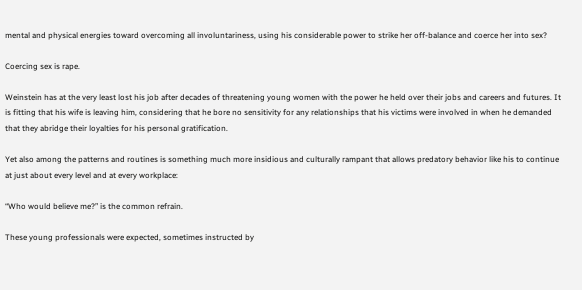mental and physical energies toward overcoming all involuntariness, using his considerable power to strike her off-balance and coerce her into sex?

Coercing sex is rape.

Weinstein has at the very least lost his job after decades of threatening young women with the power he held over their jobs and careers and futures. It is fitting that his wife is leaving him, considering that he bore no sensitivity for any relationships that his victims were involved in when he demanded that they abridge their loyalties for his personal gratification.

Yet also among the patterns and routines is something much more insidious and culturally rampant that allows predatory behavior like his to continue at just about every level and at every workplace:

“Who would believe me?” is the common refrain.

These young professionals were expected, sometimes instructed by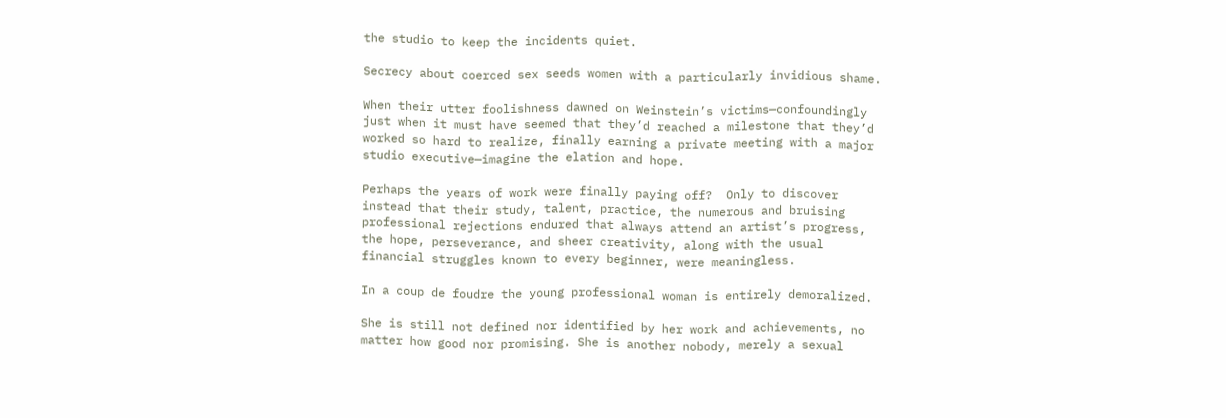the studio to keep the incidents quiet.

Secrecy about coerced sex seeds women with a particularly invidious shame.

When their utter foolishness dawned on Weinstein’s victims—confoundingly just when it must have seemed that they’d reached a milestone that they’d worked so hard to realize, finally earning a private meeting with a major studio executive—imagine the elation and hope.

Perhaps the years of work were finally paying off?  Only to discover instead that their study, talent, practice, the numerous and bruising professional rejections endured that always attend an artist’s progress, the hope, perseverance, and sheer creativity, along with the usual financial struggles known to every beginner, were meaningless.

In a coup de foudre the young professional woman is entirely demoralized.

She is still not defined nor identified by her work and achievements, no matter how good nor promising. She is another nobody, merely a sexual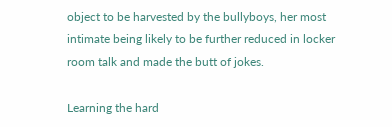object to be harvested by the bullyboys, her most intimate being likely to be further reduced in locker room talk and made the butt of jokes.

Learning the hard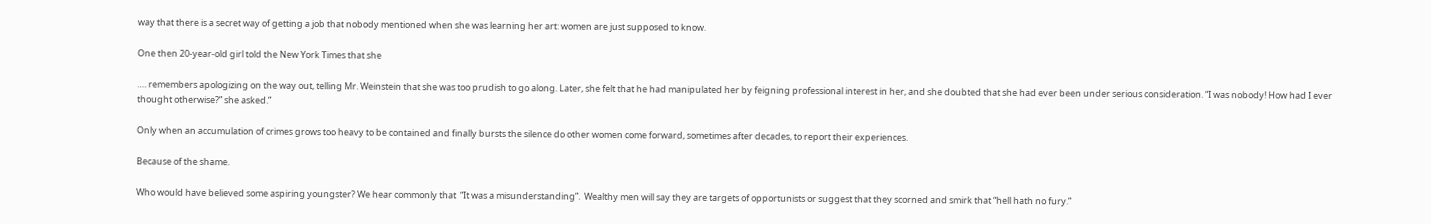way that there is a secret way of getting a job that nobody mentioned when she was learning her art: women are just supposed to know.

One then 20-year-old girl told the New York Times that she

…. remembers apologizing on the way out, telling Mr. Weinstein that she was too prudish to go along. Later, she felt that he had manipulated her by feigning professional interest in her, and she doubted that she had ever been under serious consideration. “I was nobody! How had I ever thought otherwise?” she asked.”

Only when an accumulation of crimes grows too heavy to be contained and finally bursts the silence do other women come forward, sometimes after decades, to report their experiences.

Because of the shame.

Who would have believed some aspiring youngster? We hear commonly that  “It was a misunderstanding”.  Wealthy men will say they are targets of opportunists or suggest that they scorned and smirk that “hell hath no fury.”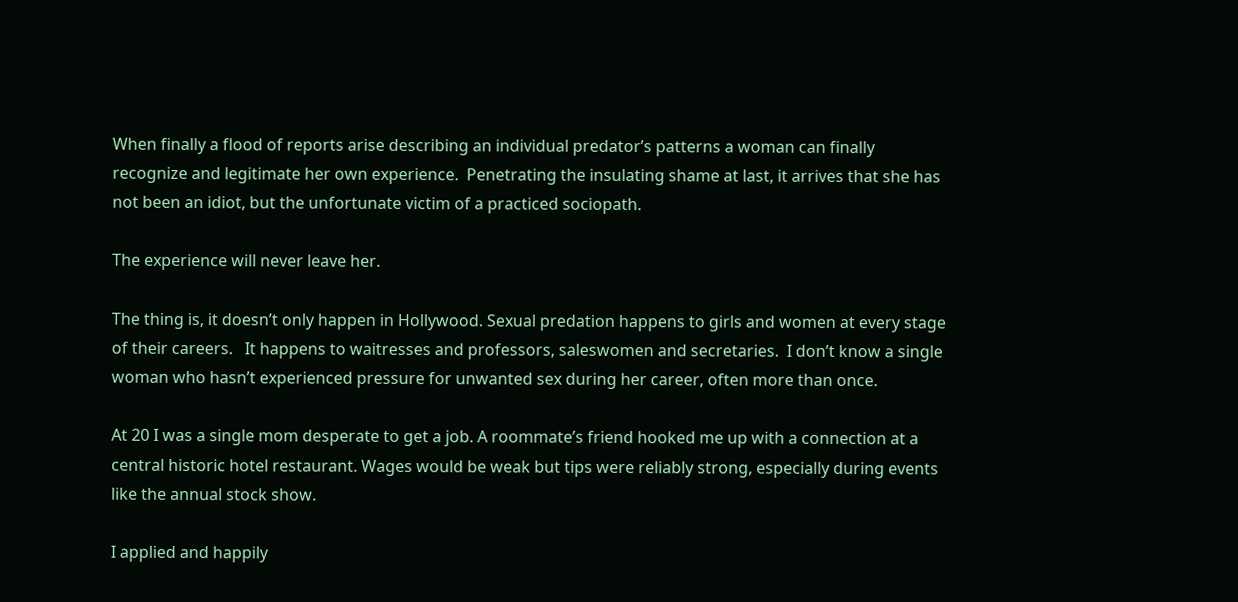When finally a flood of reports arise describing an individual predator’s patterns a woman can finally recognize and legitimate her own experience.  Penetrating the insulating shame at last, it arrives that she has not been an idiot, but the unfortunate victim of a practiced sociopath.

The experience will never leave her.

The thing is, it doesn’t only happen in Hollywood. Sexual predation happens to girls and women at every stage of their careers.   It happens to waitresses and professors, saleswomen and secretaries.  I don’t know a single woman who hasn’t experienced pressure for unwanted sex during her career, often more than once.

At 20 I was a single mom desperate to get a job. A roommate’s friend hooked me up with a connection at a central historic hotel restaurant. Wages would be weak but tips were reliably strong, especially during events like the annual stock show.

I applied and happily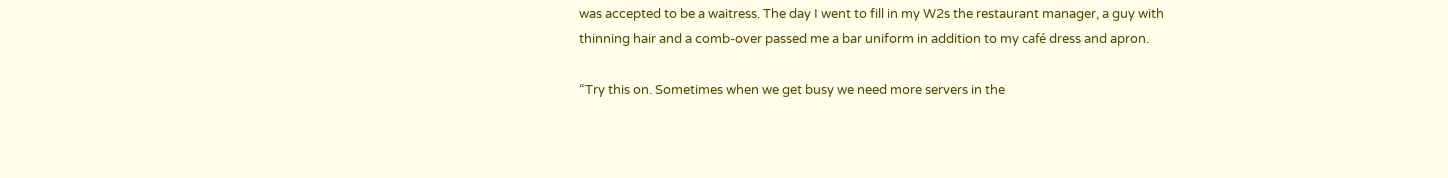was accepted to be a waitress. The day I went to fill in my W2s the restaurant manager, a guy with thinning hair and a comb-over passed me a bar uniform in addition to my café dress and apron.

“Try this on. Sometimes when we get busy we need more servers in the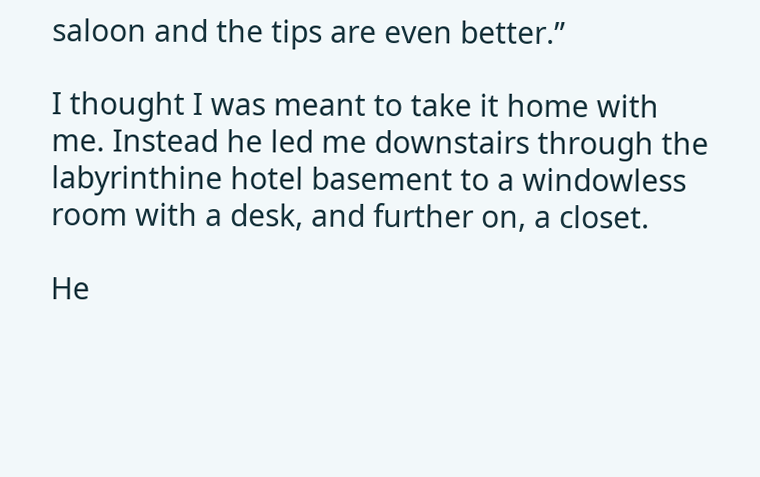saloon and the tips are even better.”

I thought I was meant to take it home with me. Instead he led me downstairs through the labyrinthine hotel basement to a windowless room with a desk, and further on, a closet.

He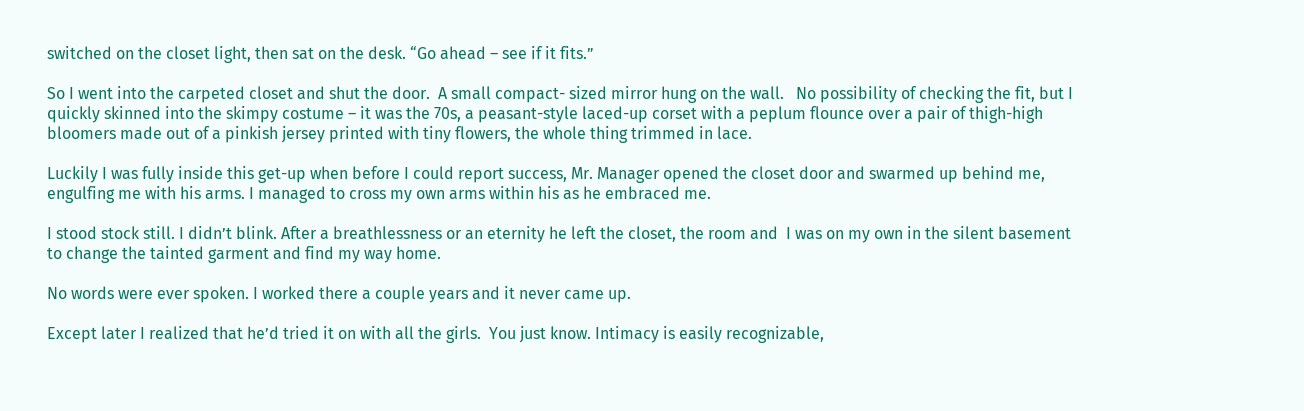switched on the closet light, then sat on the desk. “Go ahead – see if it fits.”

So I went into the carpeted closet and shut the door.  A small compact- sized mirror hung on the wall.   No possibility of checking the fit, but I quickly skinned into the skimpy costume – it was the 70s, a peasant-style laced-up corset with a peplum flounce over a pair of thigh-high bloomers made out of a pinkish jersey printed with tiny flowers, the whole thing trimmed in lace.

Luckily I was fully inside this get-up when before I could report success, Mr. Manager opened the closet door and swarmed up behind me, engulfing me with his arms. I managed to cross my own arms within his as he embraced me.

I stood stock still. I didn’t blink. After a breathlessness or an eternity he left the closet, the room and  I was on my own in the silent basement to change the tainted garment and find my way home.

No words were ever spoken. I worked there a couple years and it never came up.

Except later I realized that he’d tried it on with all the girls.  You just know. Intimacy is easily recognizable,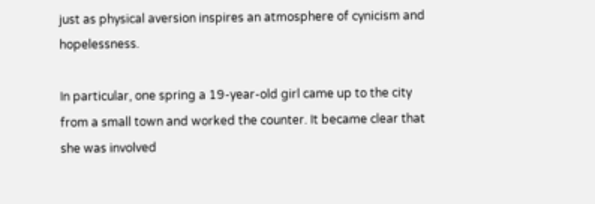just as physical aversion inspires an atmosphere of cynicism and hopelessness.

In particular, one spring a 19-year-old girl came up to the city from a small town and worked the counter. It became clear that she was involved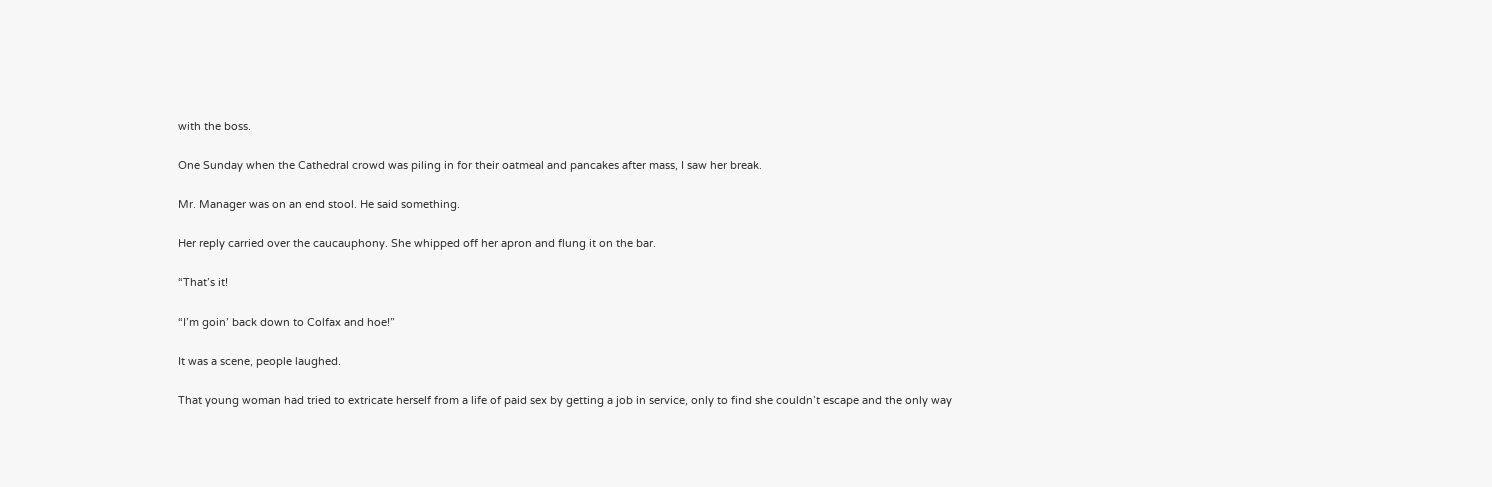with the boss.

One Sunday when the Cathedral crowd was piling in for their oatmeal and pancakes after mass, I saw her break.

Mr. Manager was on an end stool. He said something.

Her reply carried over the caucauphony. She whipped off her apron and flung it on the bar.

“That’s it!

“I’m goin’ back down to Colfax and hoe!”

It was a scene, people laughed.

That young woman had tried to extricate herself from a life of paid sex by getting a job in service, only to find she couldn’t escape and the only way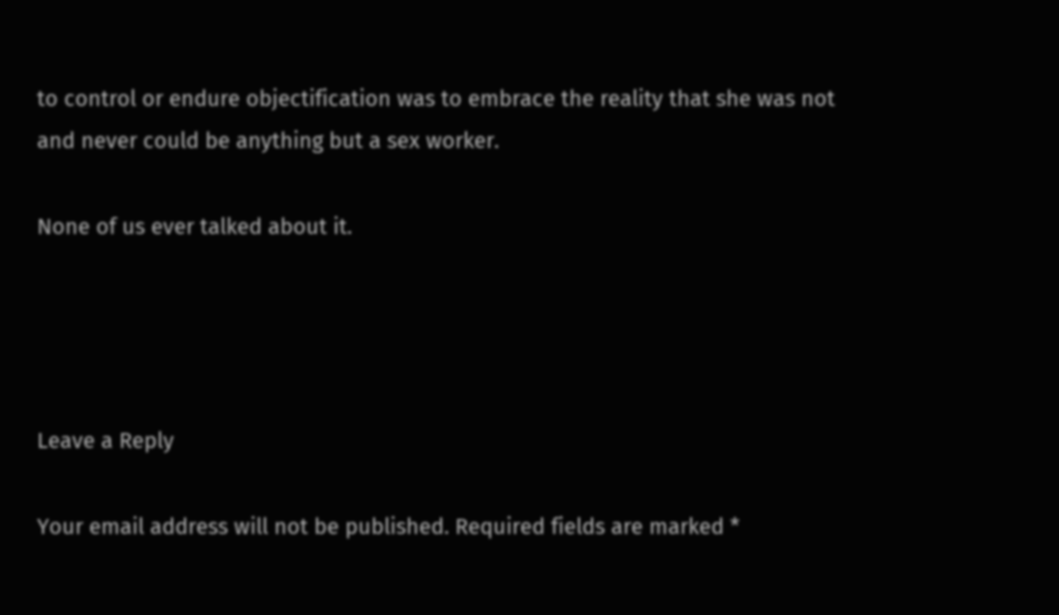to control or endure objectification was to embrace the reality that she was not and never could be anything but a sex worker.

None of us ever talked about it.




Leave a Reply

Your email address will not be published. Required fields are marked *